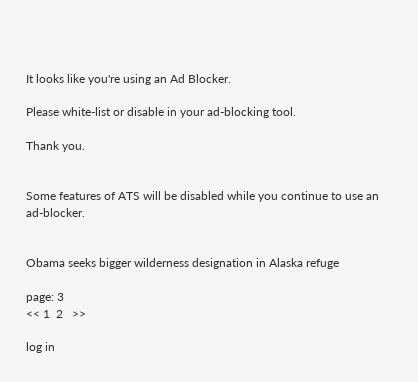It looks like you're using an Ad Blocker.

Please white-list or disable in your ad-blocking tool.

Thank you.


Some features of ATS will be disabled while you continue to use an ad-blocker.


Obama seeks bigger wilderness designation in Alaska refuge

page: 3
<< 1  2   >>

log in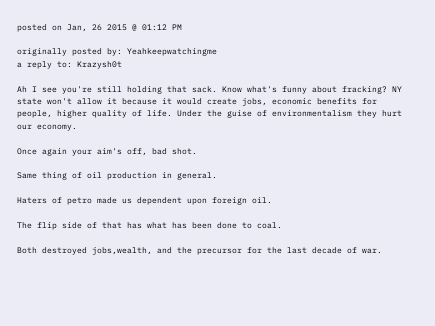posted on Jan, 26 2015 @ 01:12 PM

originally posted by: Yeahkeepwatchingme
a reply to: Krazysh0t

Ah I see you're still holding that sack. Know what's funny about fracking? NY state won't allow it because it would create jobs, economic benefits for people, higher quality of life. Under the guise of environmentalism they hurt our economy.

Once again your aim's off, bad shot.

Same thing of oil production in general.

Haters of petro made us dependent upon foreign oil.

The flip side of that has what has been done to coal.

Both destroyed jobs,wealth, and the precursor for the last decade of war.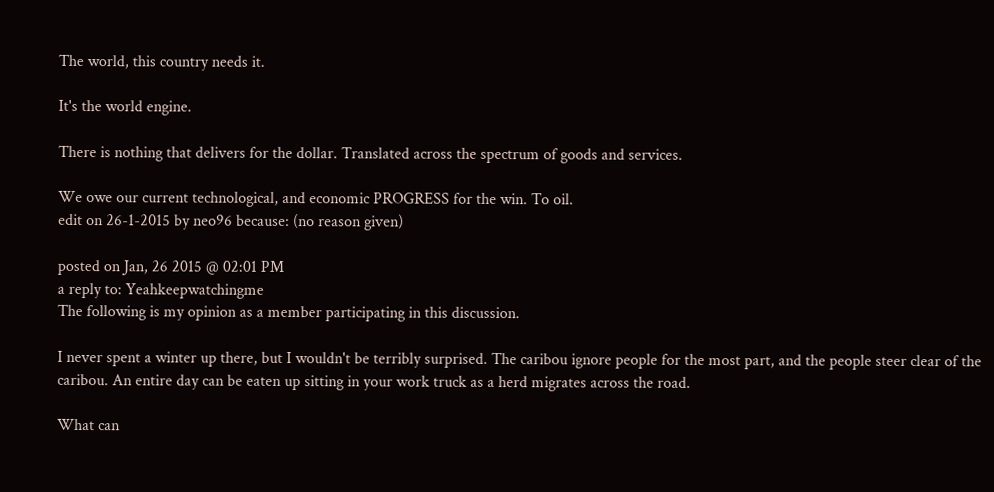The world, this country needs it.

It's the world engine.

There is nothing that delivers for the dollar. Translated across the spectrum of goods and services.

We owe our current technological, and economic PROGRESS for the win. To oil.
edit on 26-1-2015 by neo96 because: (no reason given)

posted on Jan, 26 2015 @ 02:01 PM
a reply to: Yeahkeepwatchingme
The following is my opinion as a member participating in this discussion.

I never spent a winter up there, but I wouldn't be terribly surprised. The caribou ignore people for the most part, and the people steer clear of the caribou. An entire day can be eaten up sitting in your work truck as a herd migrates across the road.

What can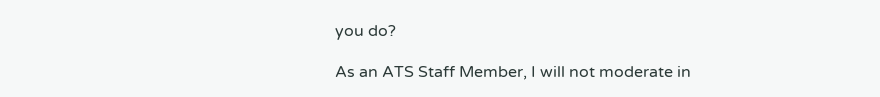you do?

As an ATS Staff Member, I will not moderate in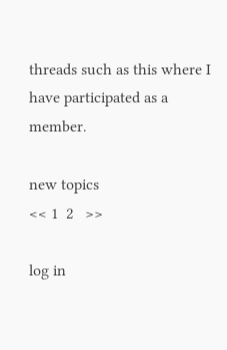threads such as this where I have participated as a member.

new topics
<< 1  2   >>

log in